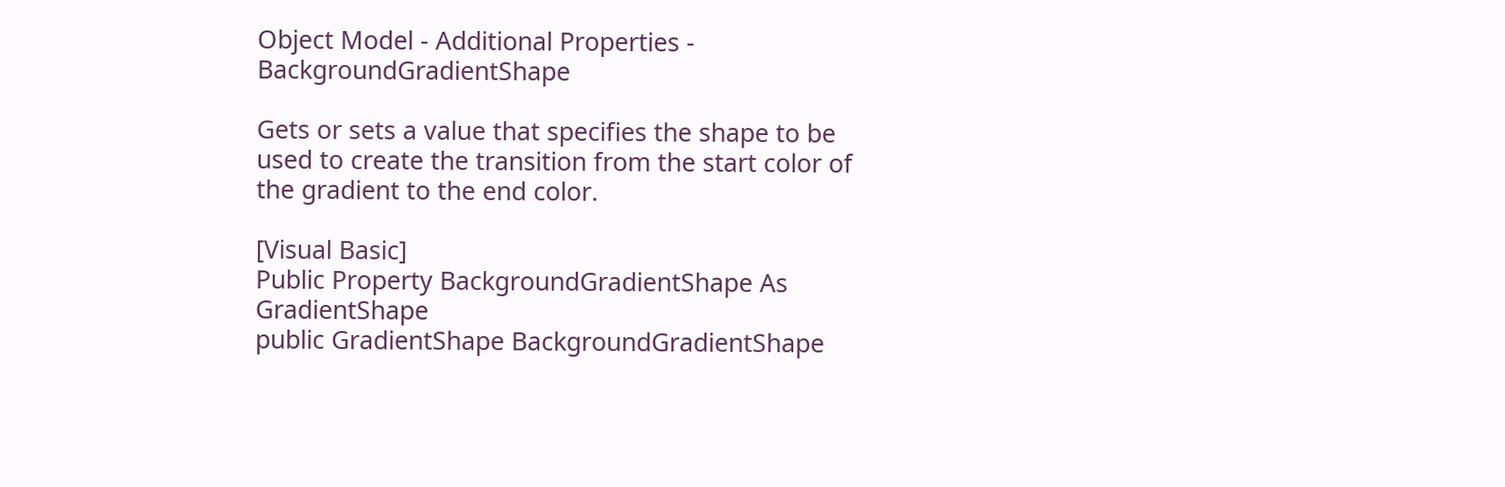Object Model - Additional Properties - BackgroundGradientShape

Gets or sets a value that specifies the shape to be used to create the transition from the start color of the gradient to the end color.

[Visual Basic]
Public Property BackgroundGradientShape As GradientShape
public GradientShape BackgroundGradientShape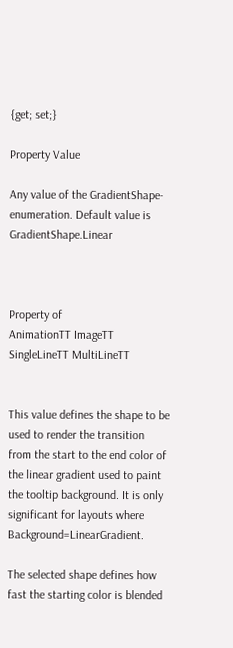{get; set;}

Property Value

Any value of the GradientShape-enumeration. Default value is GradientShape.Linear



Property of
AnimationTT ImageTT SingleLineTT MultiLineTT


This value defines the shape to be used to render the transition from the start to the end color of the linear gradient used to paint the tooltip background. It is only significant for layouts where Background=LinearGradient.

The selected shape defines how fast the starting color is blended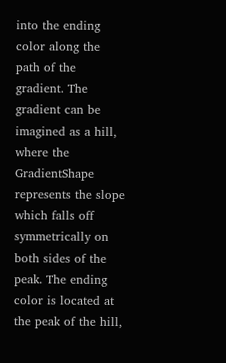into the ending color along the path of the gradient. The gradient can be imagined as a hill, where the GradientShape represents the slope which falls off symmetrically on both sides of the peak. The ending color is located at the peak of the hill,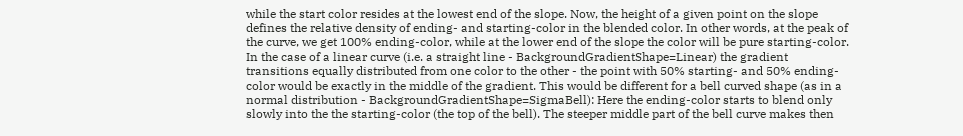while the start color resides at the lowest end of the slope. Now, the height of a given point on the slope defines the relative density of ending- and starting-color in the blended color. In other words, at the peak of the curve, we get 100% ending-color, while at the lower end of the slope the color will be pure starting-color. In the case of a linear curve (i.e. a straight line - BackgroundGradientShape=Linear) the gradient transitions equally distributed from one color to the other - the point with 50% starting- and 50% ending-color would be exactly in the middle of the gradient. This would be different for a bell curved shape (as in a normal distribution - BackgroundGradientShape=SigmaBell): Here the ending-color starts to blend only slowly into the the starting-color (the top of the bell). The steeper middle part of the bell curve makes then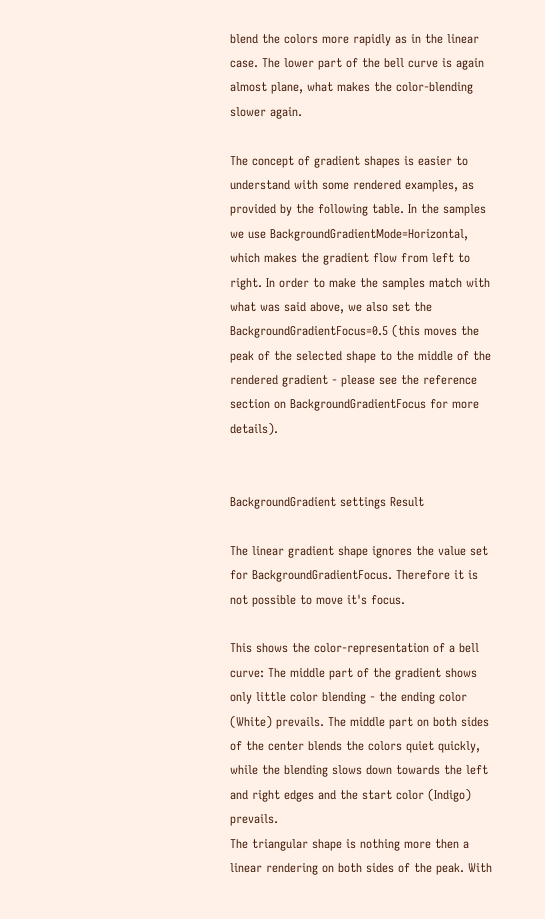blend the colors more rapidly as in the linear case. The lower part of the bell curve is again almost plane, what makes the color-blending slower again.

The concept of gradient shapes is easier to understand with some rendered examples, as provided by the following table. In the samples we use BackgroundGradientMode=Horizontal, which makes the gradient flow from left to right. In order to make the samples match with what was said above, we also set the BackgroundGradientFocus=0.5 (this moves the peak of the selected shape to the middle of the rendered gradient - please see the reference section on BackgroundGradientFocus for more details).


BackgroundGradient settings Result

The linear gradient shape ignores the value set for BackgroundGradientFocus. Therefore it is not possible to move it's focus.

This shows the color-representation of a bell curve: The middle part of the gradient shows only little color blending - the ending color (White) prevails. The middle part on both sides of the center blends the colors quiet quickly, while the blending slows down towards the left and right edges and the start color (Indigo) prevails.
The triangular shape is nothing more then a linear rendering on both sides of the peak. With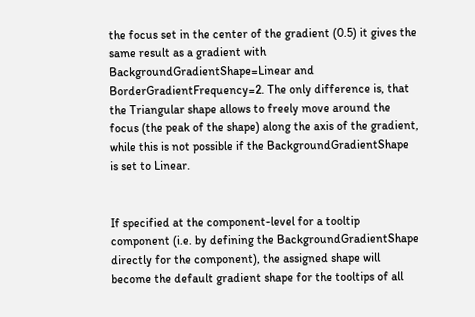the focus set in the center of the gradient (0.5) it gives the same result as a gradient with BackgroundGradientShape=Linear and BorderGradientFrequency=2. The only difference is, that the Triangular shape allows to freely move around the focus (the peak of the shape) along the axis of the gradient, while this is not possible if the BackgroundGradientShape is set to Linear.


If specified at the component-level for a tooltip component (i.e. by defining the BackgroundGradientShape directly for the component), the assigned shape will become the default gradient shape for the tooltips of all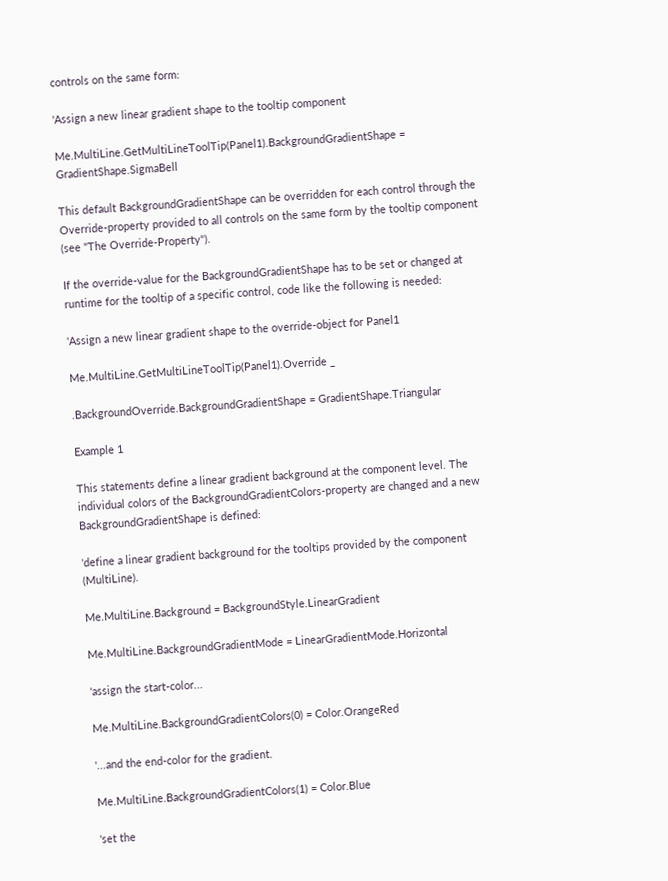controls on the same form:

'Assign a new linear gradient shape to the tooltip component

Me.MultiLine.GetMultiLineToolTip(Panel1).BackgroundGradientShape = GradientShape.SigmaBell

This default BackgroundGradientShape can be overridden for each control through the Override-property provided to all controls on the same form by the tooltip component (see "The Override-Property").

If the override-value for the BackgroundGradientShape has to be set or changed at runtime for the tooltip of a specific control, code like the following is needed:

'Assign a new linear gradient shape to the override-object for Panel1

Me.MultiLine.GetMultiLineToolTip(Panel1).Override _

.BackgroundOverride.BackgroundGradientShape = GradientShape.Triangular

Example 1

This statements define a linear gradient background at the component level. The individual colors of the BackgroundGradientColors-property are changed and a new BackgroundGradientShape is defined:

'define a linear gradient background for the tooltips provided by the component (MultiLine).

Me.MultiLine.Background = BackgroundStyle.LinearGradient

Me.MultiLine.BackgroundGradientMode = LinearGradientMode.Horizontal

'assign the start-color...

Me.MultiLine.BackgroundGradientColors(0) = Color.OrangeRed

'...and the end-color for the gradient.

Me.MultiLine.BackgroundGradientColors(1) = Color.Blue

'set the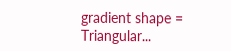gradient shape = Triangular...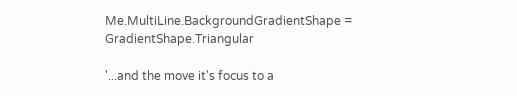Me.MultiLine.BackgroundGradientShape = GradientShape.Triangular

'...and the move it's focus to a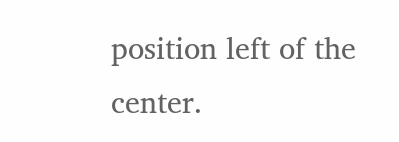position left of the center.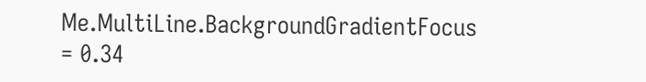Me.MultiLine.BackgroundGradientFocus = 0.34